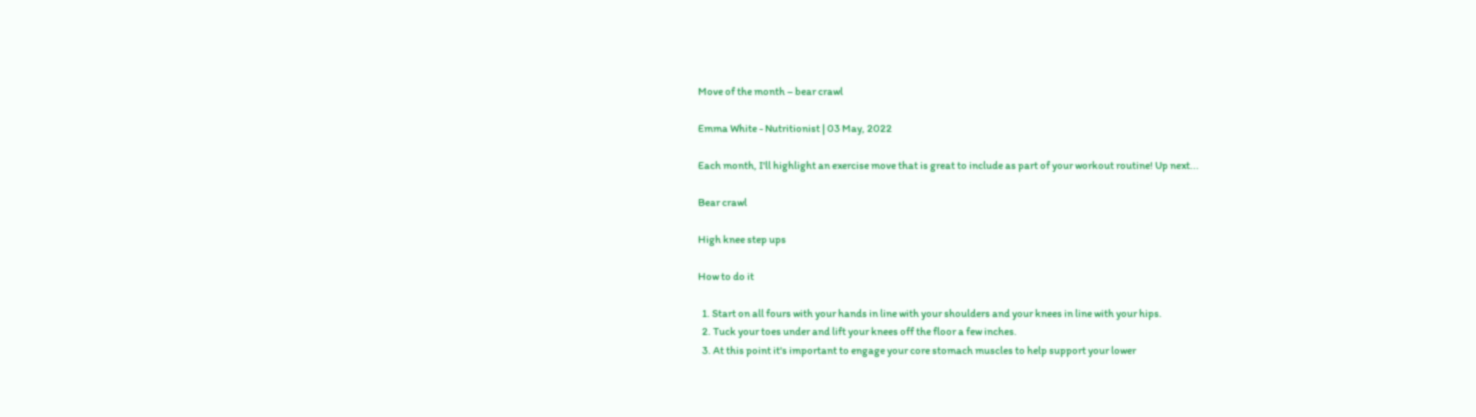Move of the month – bear crawl

Emma White - Nutritionist | 03 May, 2022

Each month, I'll highlight an exercise move that is great to include as part of your workout routine! Up next...

Bear crawl

High knee step ups

How to do it

  1. Start on all fours with your hands in line with your shoulders and your knees in line with your hips.
  2. Tuck your toes under and lift your knees off the floor a few inches.
  3. At this point it's important to engage your core stomach muscles to help support your lower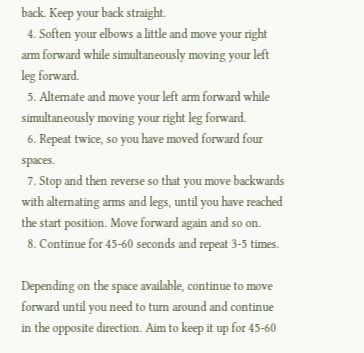back. Keep your back straight.
  4. Soften your elbows a little and move your right arm forward while simultaneously moving your left leg forward.
  5. Alternate and move your left arm forward while simultaneously moving your right leg forward.
  6. Repeat twice, so you have moved forward four spaces.
  7. Stop and then reverse so that you move backwards with alternating arms and legs, until you have reached the start position. Move forward again and so on.
  8. Continue for 45-60 seconds and repeat 3-5 times.

Depending on the space available, continue to move forward until you need to turn around and continue in the opposite direction. Aim to keep it up for 45-60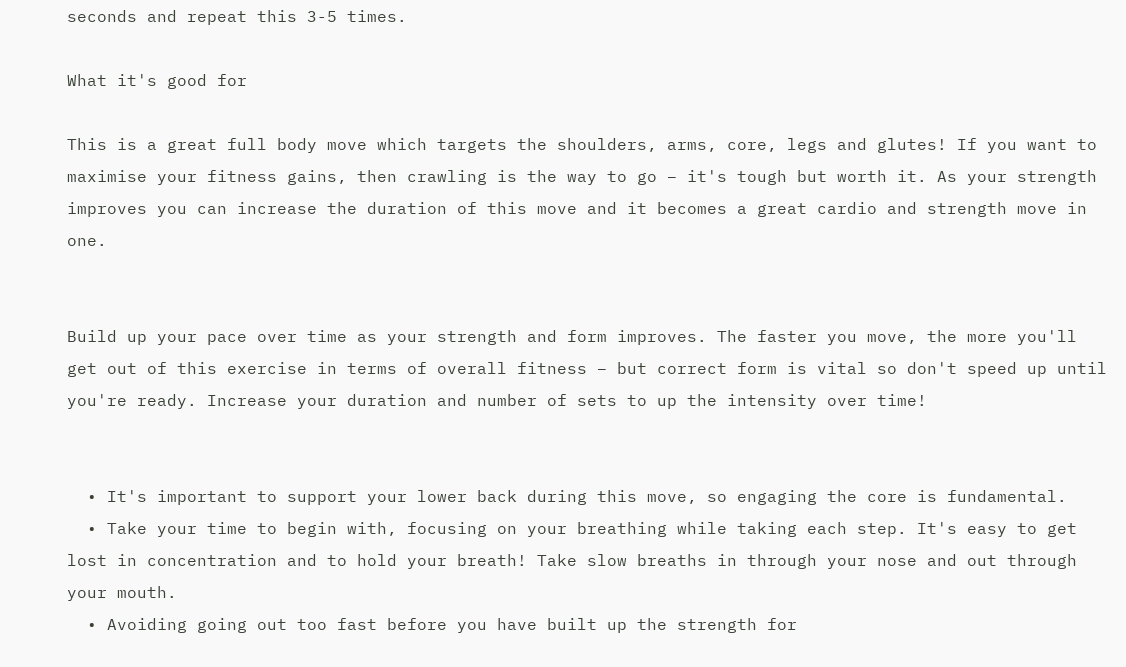seconds and repeat this 3-5 times.

What it's good for

This is a great full body move which targets the shoulders, arms, core, legs and glutes! If you want to maximise your fitness gains, then crawling is the way to go – it's tough but worth it. As your strength improves you can increase the duration of this move and it becomes a great cardio and strength move in one.


Build up your pace over time as your strength and form improves. The faster you move, the more you'll get out of this exercise in terms of overall fitness – but correct form is vital so don't speed up until you're ready. Increase your duration and number of sets to up the intensity over time!


  • It's important to support your lower back during this move, so engaging the core is fundamental.
  • Take your time to begin with, focusing on your breathing while taking each step. It's easy to get lost in concentration and to hold your breath! Take slow breaths in through your nose and out through your mouth.
  • Avoiding going out too fast before you have built up the strength for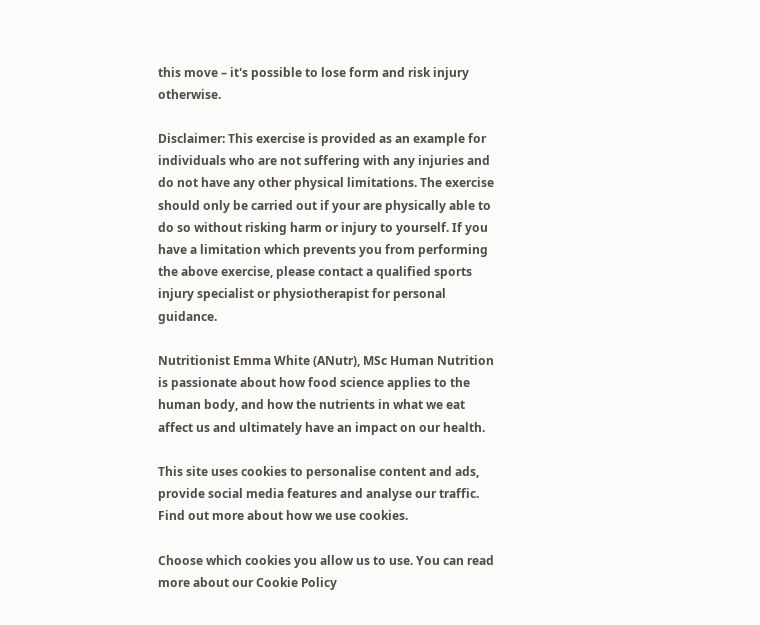this move – it's possible to lose form and risk injury otherwise.

Disclaimer: This exercise is provided as an example for individuals who are not suffering with any injuries and do not have any other physical limitations. The exercise should only be carried out if your are physically able to do so without risking harm or injury to yourself. If you have a limitation which prevents you from performing the above exercise, please contact a qualified sports injury specialist or physiotherapist for personal guidance.

Nutritionist Emma White (ANutr), MSc Human Nutrition is passionate about how food science applies to the human body, and how the nutrients in what we eat affect us and ultimately have an impact on our health.

This site uses cookies to personalise content and ads, provide social media features and analyse our traffic. Find out more about how we use cookies.

Choose which cookies you allow us to use. You can read more about our Cookie Policy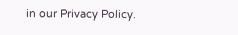in our Privacy Policy.